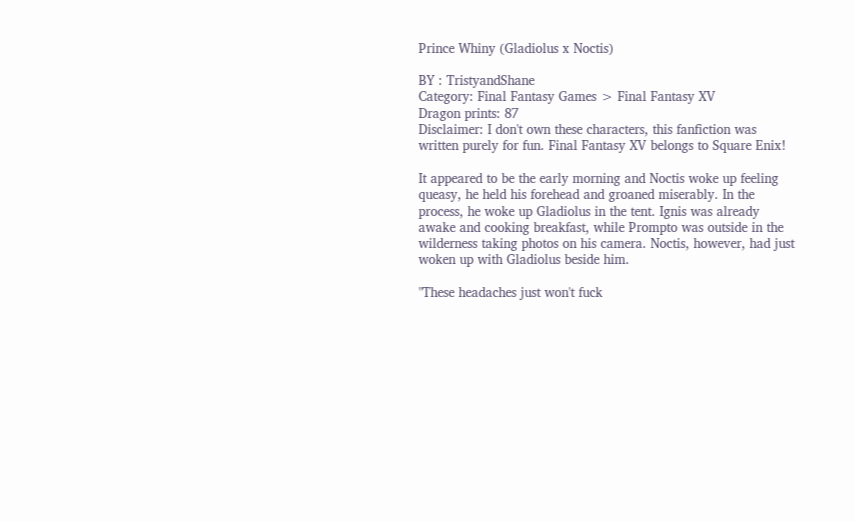Prince Whiny (Gladiolus x Noctis)

BY : TristyandShane
Category: Final Fantasy Games > Final Fantasy XV
Dragon prints: 87
Disclaimer: I don't own these characters, this fanfiction was written purely for fun. Final Fantasy XV belongs to Square Enix!

It appeared to be the early morning and Noctis woke up feeling queasy, he held his forehead and groaned miserably. In the process, he woke up Gladiolus in the tent. Ignis was already awake and cooking breakfast, while Prompto was outside in the wilderness taking photos on his camera. Noctis, however, had just woken up with Gladiolus beside him.

"These headaches just won't fuck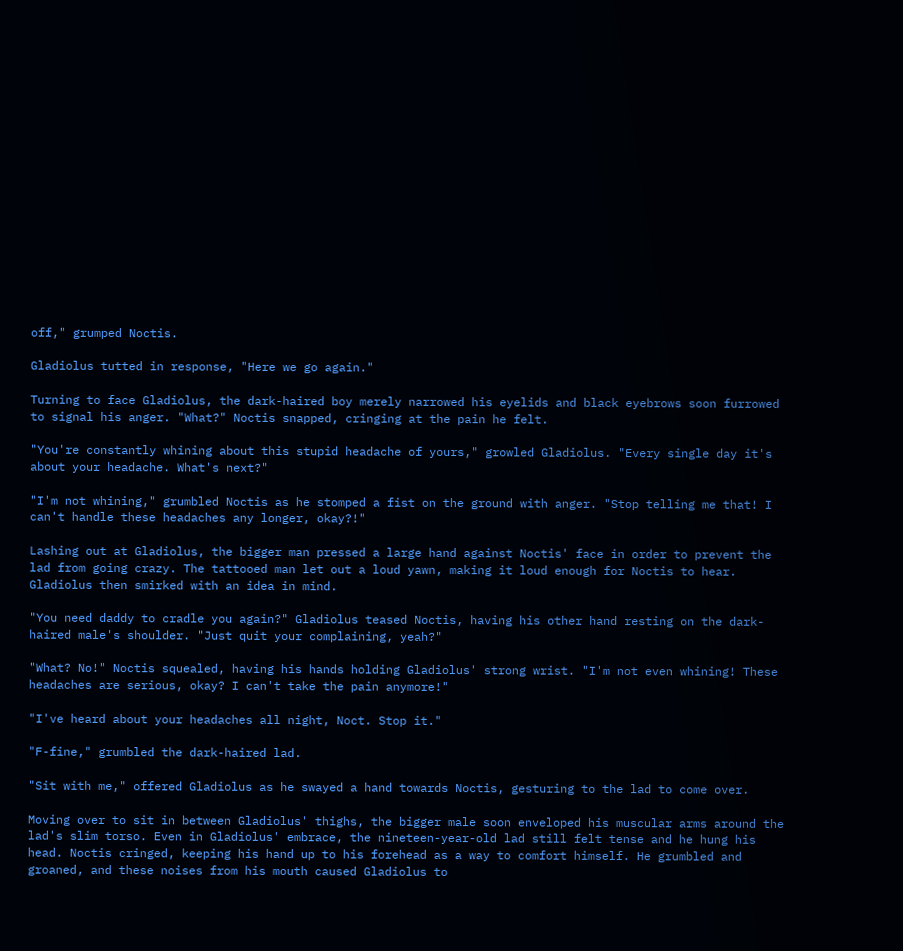off," grumped Noctis.

Gladiolus tutted in response, "Here we go again."

Turning to face Gladiolus, the dark-haired boy merely narrowed his eyelids and black eyebrows soon furrowed to signal his anger. "What?" Noctis snapped, cringing at the pain he felt.

"You're constantly whining about this stupid headache of yours," growled Gladiolus. "Every single day it's about your headache. What's next?"

"I'm not whining," grumbled Noctis as he stomped a fist on the ground with anger. "Stop telling me that! I can't handle these headaches any longer, okay?!"

Lashing out at Gladiolus, the bigger man pressed a large hand against Noctis' face in order to prevent the lad from going crazy. The tattooed man let out a loud yawn, making it loud enough for Noctis to hear. Gladiolus then smirked with an idea in mind.

"You need daddy to cradle you again?" Gladiolus teased Noctis, having his other hand resting on the dark-haired male's shoulder. "Just quit your complaining, yeah?"

"What? No!" Noctis squealed, having his hands holding Gladiolus' strong wrist. "I'm not even whining! These headaches are serious, okay? I can't take the pain anymore!"

"I've heard about your headaches all night, Noct. Stop it."

"F-fine," grumbled the dark-haired lad.

"Sit with me," offered Gladiolus as he swayed a hand towards Noctis, gesturing to the lad to come over.

Moving over to sit in between Gladiolus' thighs, the bigger male soon enveloped his muscular arms around the lad's slim torso. Even in Gladiolus' embrace, the nineteen-year-old lad still felt tense and he hung his head. Noctis cringed, keeping his hand up to his forehead as a way to comfort himself. He grumbled and groaned, and these noises from his mouth caused Gladiolus to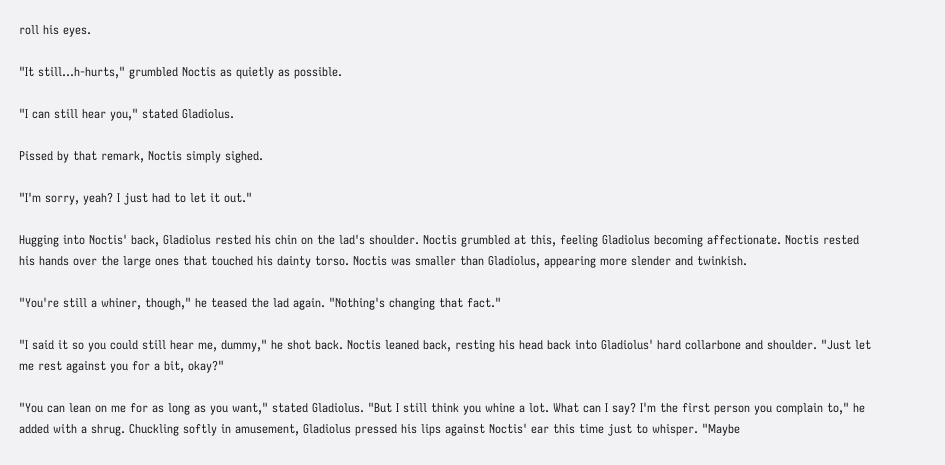roll his eyes.

"It still...h-hurts," grumbled Noctis as quietly as possible.

"I can still hear you," stated Gladiolus.

Pissed by that remark, Noctis simply sighed.

"I'm sorry, yeah? I just had to let it out."

Hugging into Noctis' back, Gladiolus rested his chin on the lad's shoulder. Noctis grumbled at this, feeling Gladiolus becoming affectionate. Noctis rested his hands over the large ones that touched his dainty torso. Noctis was smaller than Gladiolus, appearing more slender and twinkish.

"You're still a whiner, though," he teased the lad again. "Nothing's changing that fact."

"I said it so you could still hear me, dummy," he shot back. Noctis leaned back, resting his head back into Gladiolus' hard collarbone and shoulder. "Just let me rest against you for a bit, okay?"

"You can lean on me for as long as you want," stated Gladiolus. "But I still think you whine a lot. What can I say? I'm the first person you complain to," he added with a shrug. Chuckling softly in amusement, Gladiolus pressed his lips against Noctis' ear this time just to whisper. "Maybe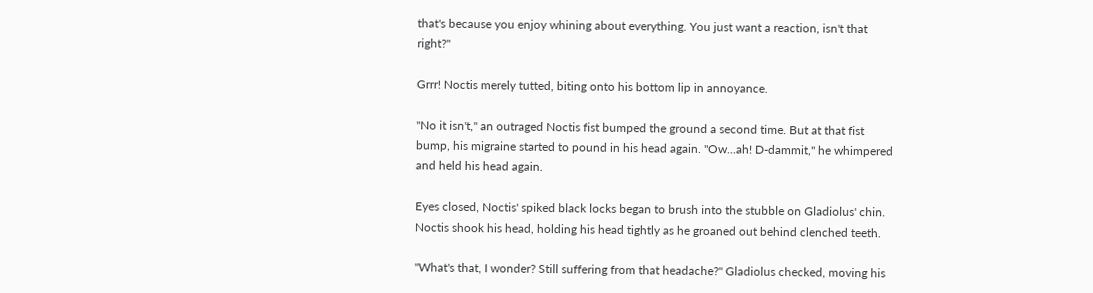that's because you enjoy whining about everything. You just want a reaction, isn't that right?"

Grrr! Noctis merely tutted, biting onto his bottom lip in annoyance.

"No it isn't," an outraged Noctis fist bumped the ground a second time. But at that fist bump, his migraine started to pound in his head again. "Ow...ah! D-dammit," he whimpered and held his head again.

Eyes closed, Noctis' spiked black locks began to brush into the stubble on Gladiolus' chin. Noctis shook his head, holding his head tightly as he groaned out behind clenched teeth.

"What's that, I wonder? Still suffering from that headache?" Gladiolus checked, moving his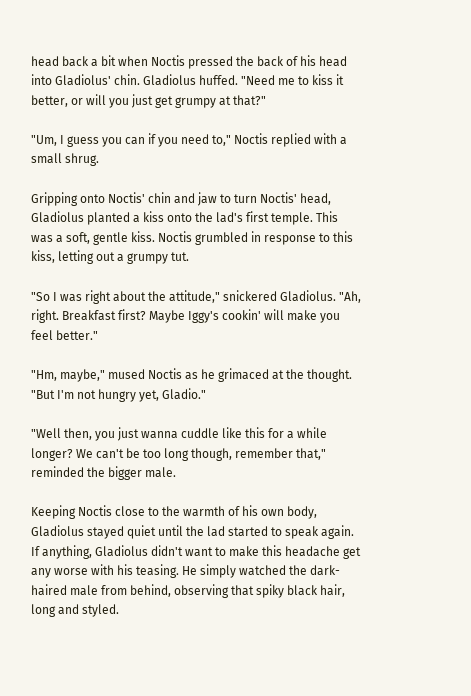head back a bit when Noctis pressed the back of his head into Gladiolus' chin. Gladiolus huffed. "Need me to kiss it better, or will you just get grumpy at that?"

"Um, I guess you can if you need to," Noctis replied with a small shrug.

Gripping onto Noctis' chin and jaw to turn Noctis' head, Gladiolus planted a kiss onto the lad's first temple. This was a soft, gentle kiss. Noctis grumbled in response to this kiss, letting out a grumpy tut.

"So I was right about the attitude," snickered Gladiolus. "Ah, right. Breakfast first? Maybe Iggy's cookin' will make you feel better."

"Hm, maybe," mused Noctis as he grimaced at the thought. "But I'm not hungry yet, Gladio."

"Well then, you just wanna cuddle like this for a while longer? We can't be too long though, remember that," reminded the bigger male.

Keeping Noctis close to the warmth of his own body, Gladiolus stayed quiet until the lad started to speak again. If anything, Gladiolus didn't want to make this headache get any worse with his teasing. He simply watched the dark-haired male from behind, observing that spiky black hair, long and styled.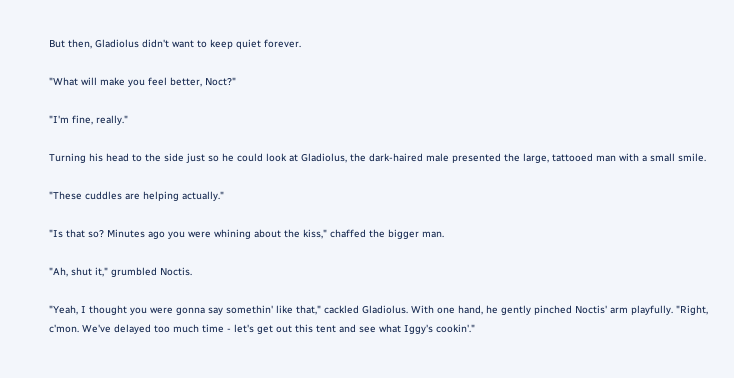But then, Gladiolus didn't want to keep quiet forever.

"What will make you feel better, Noct?"

"I'm fine, really."

Turning his head to the side just so he could look at Gladiolus, the dark-haired male presented the large, tattooed man with a small smile.

"These cuddles are helping actually."

"Is that so? Minutes ago you were whining about the kiss," chaffed the bigger man.

"Ah, shut it," grumbled Noctis.

"Yeah, I thought you were gonna say somethin' like that," cackled Gladiolus. With one hand, he gently pinched Noctis' arm playfully. "Right, c'mon. We've delayed too much time - let's get out this tent and see what Iggy's cookin'."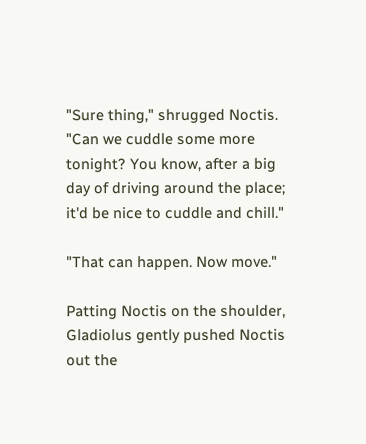"Sure thing," shrugged Noctis. "Can we cuddle some more tonight? You know, after a big day of driving around the place; it'd be nice to cuddle and chill."

"That can happen. Now move."

Patting Noctis on the shoulder, Gladiolus gently pushed Noctis out the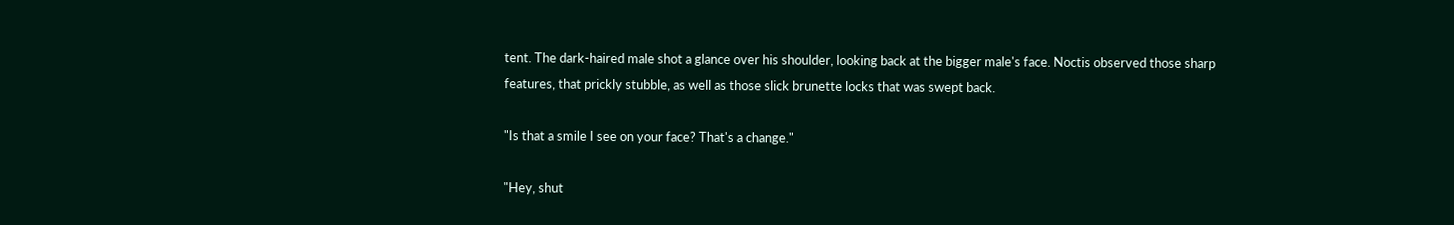tent. The dark-haired male shot a glance over his shoulder, looking back at the bigger male's face. Noctis observed those sharp features, that prickly stubble, as well as those slick brunette locks that was swept back.

"Is that a smile I see on your face? That's a change."

"Hey, shut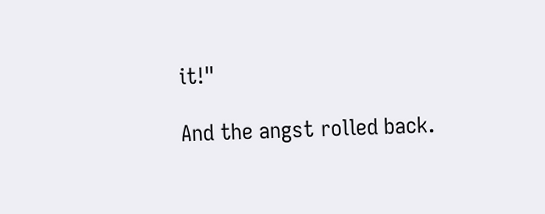it!"

And the angst rolled back.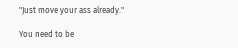"Just move your ass already."

You need to be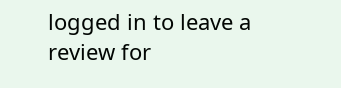logged in to leave a review for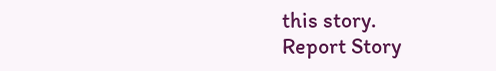this story.
Report Story